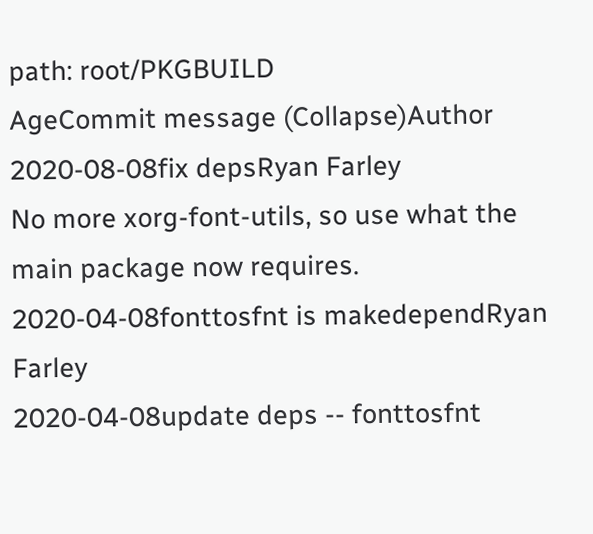path: root/PKGBUILD
AgeCommit message (Collapse)Author
2020-08-08fix depsRyan Farley
No more xorg-font-utils, so use what the main package now requires.
2020-04-08fonttosfnt is makedependRyan Farley
2020-04-08update deps -- fonttosfnt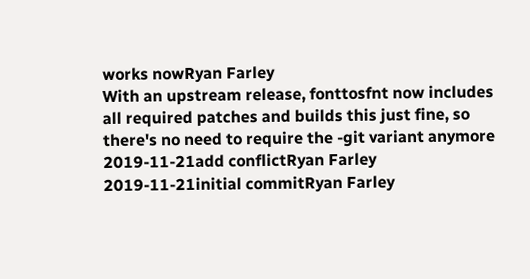works nowRyan Farley
With an upstream release, fonttosfnt now includes all required patches and builds this just fine, so there's no need to require the -git variant anymore
2019-11-21add conflictRyan Farley
2019-11-21initial commitRyan Farley